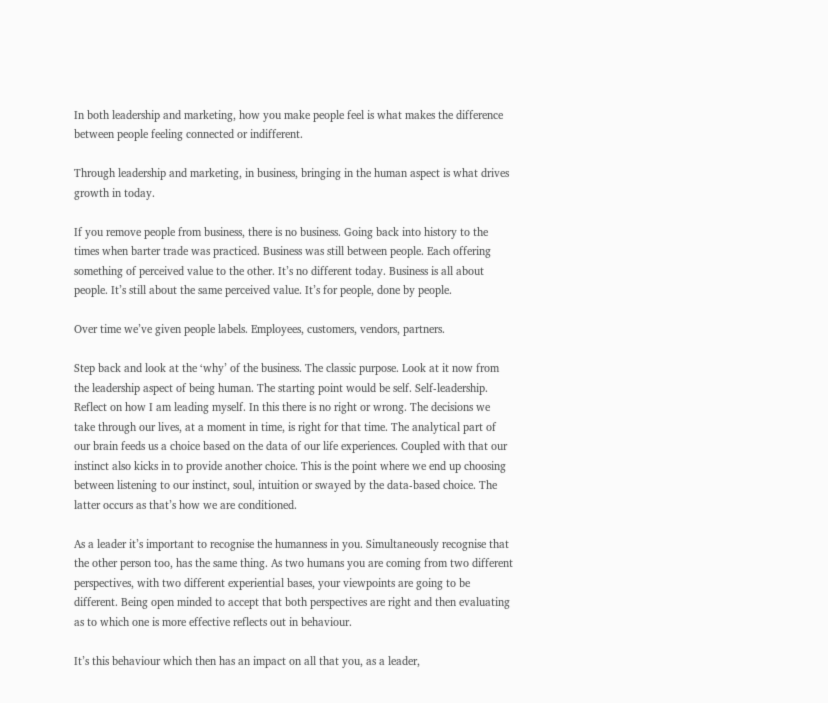In both leadership and marketing, how you make people feel is what makes the difference between people feeling connected or indifferent.

Through leadership and marketing, in business, bringing in the human aspect is what drives growth in today.

If you remove people from business, there is no business. Going back into history to the times when barter trade was practiced. Business was still between people. Each offering something of perceived value to the other. It’s no different today. Business is all about people. It’s still about the same perceived value. It’s for people, done by people.

Over time we’ve given people labels. Employees, customers, vendors, partners.

Step back and look at the ‘why’ of the business. The classic purpose. Look at it now from the leadership aspect of being human. The starting point would be self. Self-leadership. Reflect on how I am leading myself. In this there is no right or wrong. The decisions we take through our lives, at a moment in time, is right for that time. The analytical part of our brain feeds us a choice based on the data of our life experiences. Coupled with that our instinct also kicks in to provide another choice. This is the point where we end up choosing between listening to our instinct, soul, intuition or swayed by the data-based choice. The latter occurs as that’s how we are conditioned.

As a leader it’s important to recognise the humanness in you. Simultaneously recognise that the other person too, has the same thing. As two humans you are coming from two different perspectives, with two different experiential bases, your viewpoints are going to be different. Being open minded to accept that both perspectives are right and then evaluating as to which one is more effective reflects out in behaviour.

It’s this behaviour which then has an impact on all that you, as a leader,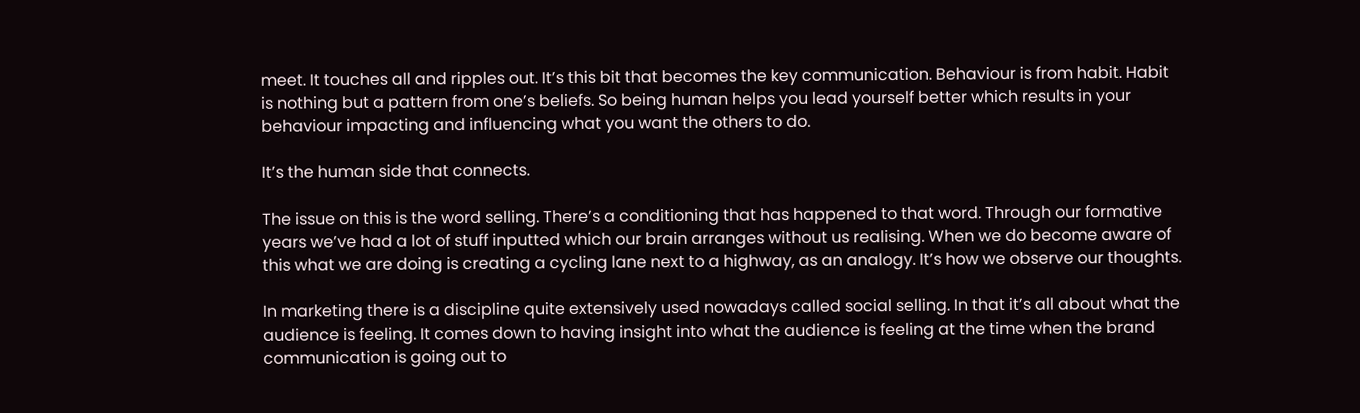meet. It touches all and ripples out. It’s this bit that becomes the key communication. Behaviour is from habit. Habit is nothing but a pattern from one’s beliefs. So being human helps you lead yourself better which results in your behaviour impacting and influencing what you want the others to do.

It’s the human side that connects.

The issue on this is the word selling. There’s a conditioning that has happened to that word. Through our formative years we’ve had a lot of stuff inputted which our brain arranges without us realising. When we do become aware of this what we are doing is creating a cycling lane next to a highway, as an analogy. It’s how we observe our thoughts.

In marketing there is a discipline quite extensively used nowadays called social selling. In that it’s all about what the audience is feeling. It comes down to having insight into what the audience is feeling at the time when the brand communication is going out to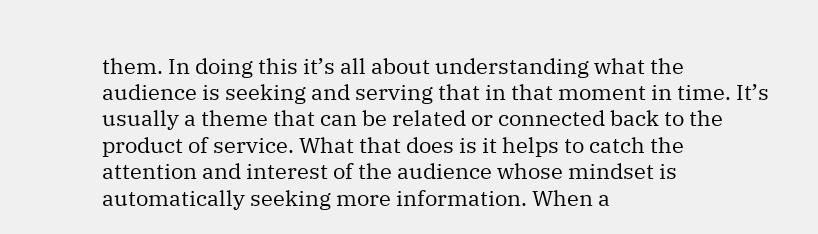them. In doing this it’s all about understanding what the audience is seeking and serving that in that moment in time. It’s usually a theme that can be related or connected back to the product of service. What that does is it helps to catch the attention and interest of the audience whose mindset is automatically seeking more information. When a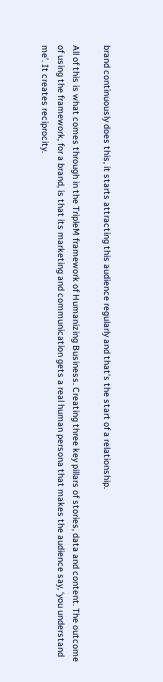brand continuously does this, it starts attracting this audience regularly and that’s the start of a relationship.

All of this is what comes through in the TripleM framework of Humanizing Business. Creating three key pillars of stories, data and content. The outcome of using the framework, for a brand, is that its marketing and communication gets a real human persona that makes the audience say, ‘you understand me’. It creates reciprocity.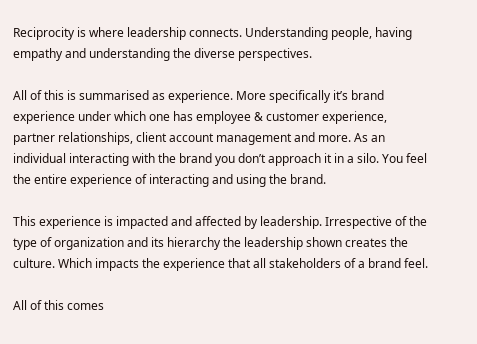Reciprocity is where leadership connects. Understanding people, having empathy and understanding the diverse perspectives.

All of this is summarised as experience. More specifically it’s brand experience under which one has employee & customer experience, partner relationships, client account management and more. As an individual interacting with the brand you don’t approach it in a silo. You feel the entire experience of interacting and using the brand.

This experience is impacted and affected by leadership. Irrespective of the type of organization and its hierarchy the leadership shown creates the culture. Which impacts the experience that all stakeholders of a brand feel.

All of this comes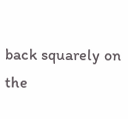back squarely on the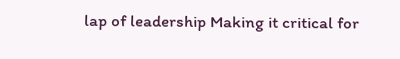lap of leadership Making it critical for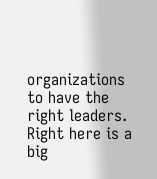organizations to have the right leaders. Right here is a big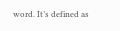word. It’s defined as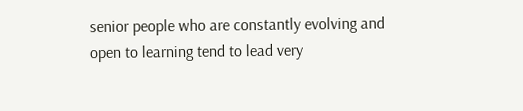senior people who are constantly evolving and open to learning tend to lead very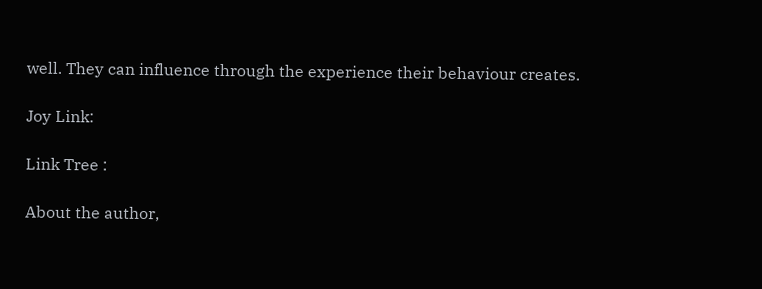well. They can influence through the experience their behaviour creates.

Joy Link:

Link Tree :

About the author,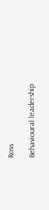Ross

Behavioural leadership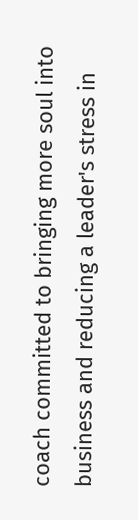coach committed to bringing more soul into business and reducing a leader's stress in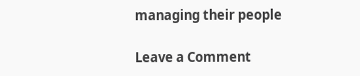managing their people

Leave a Comment